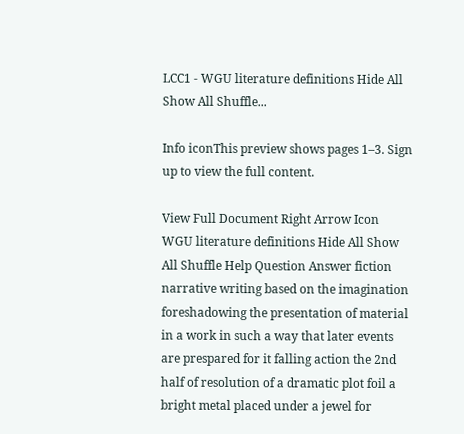LCC1 - WGU literature definitions Hide All Show All Shuffle...

Info iconThis preview shows pages 1–3. Sign up to view the full content.

View Full Document Right Arrow Icon
WGU literature definitions Hide All Show All Shuffle Help Question Answer fiction narrative writing based on the imagination foreshadowing the presentation of material in a work in such a way that later events are prespared for it falling action the 2nd half of resolution of a dramatic plot foil a bright metal placed under a jewel for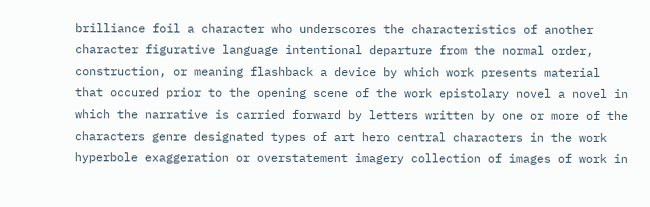brilliance foil a character who underscores the characteristics of another character figurative language intentional departure from the normal order, construction, or meaning flashback a device by which work presents material that occured prior to the opening scene of the work epistolary novel a novel in which the narrative is carried forward by letters written by one or more of the characters genre designated types of art hero central characters in the work hyperbole exaggeration or overstatement imagery collection of images of work in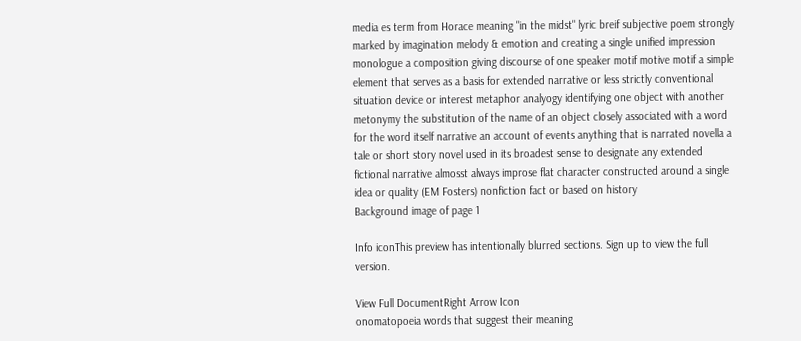media es term from Horace meaning "in the midst" lyric breif subjective poem strongly marked by imagination melody & emotion and creating a single unified impression monologue a composition giving discourse of one speaker motif motive motif a simple element that serves as a basis for extended narrative or less strictly conventional situation device or interest metaphor analyogy identifying one object with another metonymy the substitution of the name of an object closely associated with a word for the word itself narrative an account of events anything that is narrated novella a tale or short story novel used in its broadest sense to designate any extended fictional narrative almosst always improse flat character constructed around a single idea or quality (EM Fosters) nonfiction fact or based on history
Background image of page 1

Info iconThis preview has intentionally blurred sections. Sign up to view the full version.

View Full DocumentRight Arrow Icon
onomatopoeia words that suggest their meaning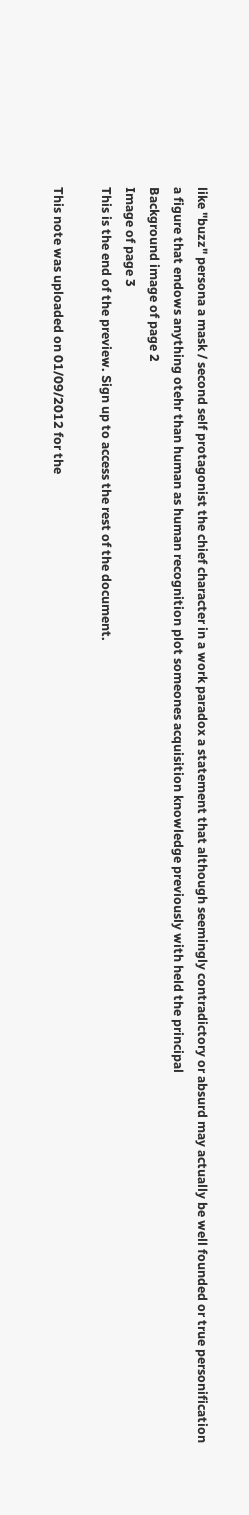like "buzz" persona a mask / second self protagonist the chief character in a work paradox a statement that although seemingly contradictory or absurd may actually be well founded or true personification a figure that endows anything otehr than human as human recognition plot someones acquisition knowledge previously with held the principal
Background image of page 2
Image of page 3
This is the end of the preview. Sign up to access the rest of the document.

This note was uploaded on 01/09/2012 for the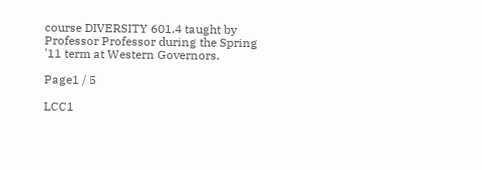course DIVERSITY 601.4 taught by Professor Professor during the Spring '11 term at Western Governors.

Page1 / 5

LCC1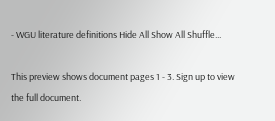- WGU literature definitions Hide All Show All Shuffle...

This preview shows document pages 1 - 3. Sign up to view the full document.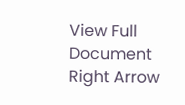View Full Document Right Arrow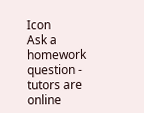Icon
Ask a homework question - tutors are online